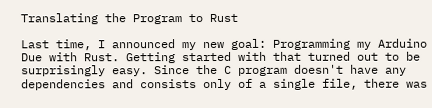Translating the Program to Rust

Last time, I announced my new goal: Programming my Arduino Due with Rust. Getting started with that turned out to be surprisingly easy. Since the C program doesn't have any dependencies and consists only of a single file, there was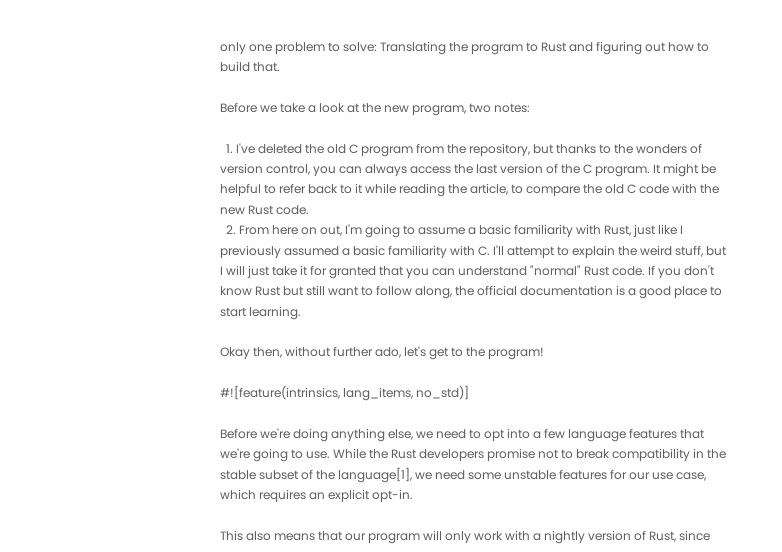only one problem to solve: Translating the program to Rust and figuring out how to build that.

Before we take a look at the new program, two notes:

  1. I've deleted the old C program from the repository, but thanks to the wonders of version control, you can always access the last version of the C program. It might be helpful to refer back to it while reading the article, to compare the old C code with the new Rust code.
  2. From here on out, I'm going to assume a basic familiarity with Rust, just like I previously assumed a basic familiarity with C. I'll attempt to explain the weird stuff, but I will just take it for granted that you can understand "normal" Rust code. If you don't know Rust but still want to follow along, the official documentation is a good place to start learning.

Okay then, without further ado, let's get to the program!

#![feature(intrinsics, lang_items, no_std)]

Before we're doing anything else, we need to opt into a few language features that we're going to use. While the Rust developers promise not to break compatibility in the stable subset of the language[1], we need some unstable features for our use case, which requires an explicit opt-in.

This also means that our program will only work with a nightly version of Rust, since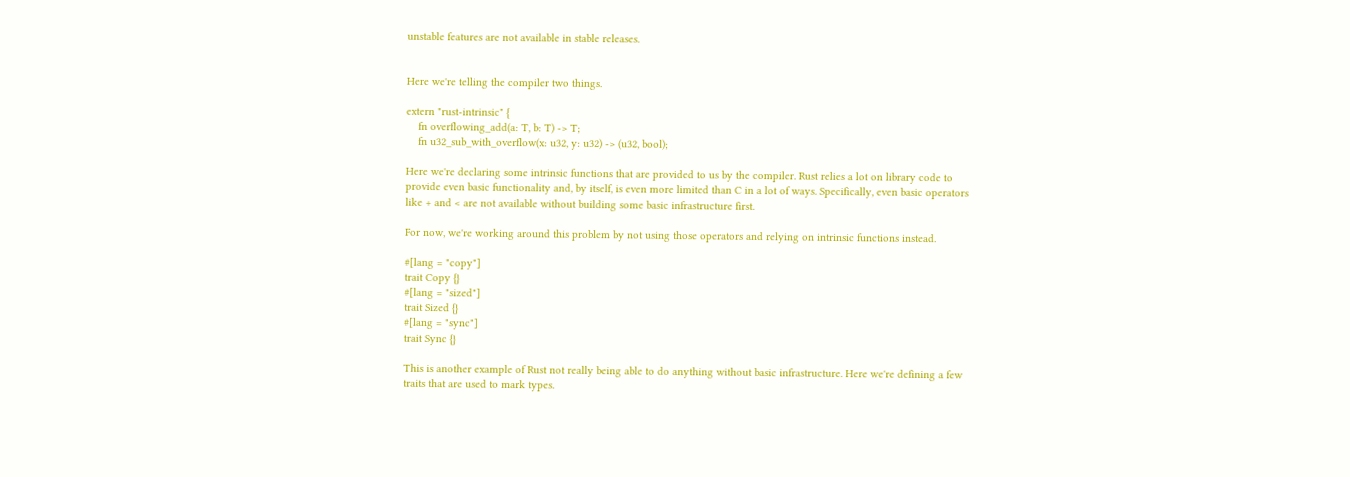unstable features are not available in stable releases.


Here we're telling the compiler two things.

extern "rust-intrinsic" {
    fn overflowing_add(a: T, b: T) -> T;
    fn u32_sub_with_overflow(x: u32, y: u32) -> (u32, bool);

Here we're declaring some intrinsic functions that are provided to us by the compiler. Rust relies a lot on library code to provide even basic functionality and, by itself, is even more limited than C in a lot of ways. Specifically, even basic operators like + and < are not available without building some basic infrastructure first.

For now, we're working around this problem by not using those operators and relying on intrinsic functions instead.

#[lang = "copy"]
trait Copy {}
#[lang = "sized"]
trait Sized {}
#[lang = "sync"]
trait Sync {}

This is another example of Rust not really being able to do anything without basic infrastructure. Here we're defining a few traits that are used to mark types.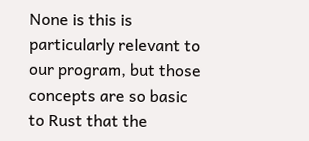None is this is particularly relevant to our program, but those concepts are so basic to Rust that the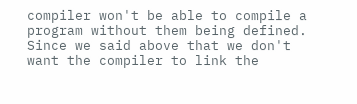compiler won't be able to compile a program without them being defined. Since we said above that we don't want the compiler to link the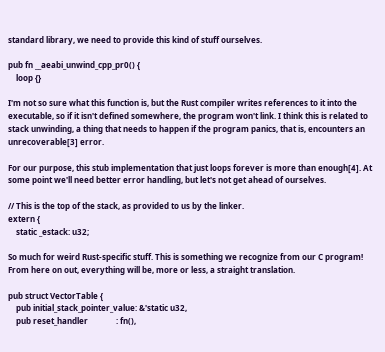standard library, we need to provide this kind of stuff ourselves.

pub fn __aeabi_unwind_cpp_pr0() {
    loop {}

I'm not so sure what this function is, but the Rust compiler writes references to it into the executable, so if it isn't defined somewhere, the program won't link. I think this is related to stack unwinding, a thing that needs to happen if the program panics, that is, encounters an unrecoverable[3] error.

For our purpose, this stub implementation that just loops forever is more than enough[4]. At some point we'll need better error handling, but let's not get ahead of ourselves.

// This is the top of the stack, as provided to us by the linker.
extern {
    static _estack: u32;

So much for weird Rust-specific stuff. This is something we recognize from our C program! From here on out, everything will be, more or less, a straight translation.

pub struct VectorTable {
    pub initial_stack_pointer_value: &'static u32,
    pub reset_handler              : fn(),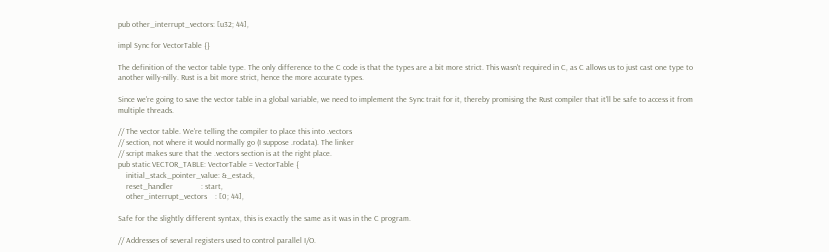pub other_interrupt_vectors: [u32; 44],

impl Sync for VectorTable {}

The definition of the vector table type. The only difference to the C code is that the types are a bit more strict. This wasn't required in C, as C allows us to just cast one type to another willy-nilly. Rust is a bit more strict, hence the more accurate types.

Since we're going to save the vector table in a global variable, we need to implement the Sync trait for it, thereby promising the Rust compiler that it'll be safe to access it from multiple threads.

// The vector table. We're telling the compiler to place this into .vectors
// section, not where it would normally go (I suppose .rodata). The linker
// script makes sure that the .vectors section is at the right place.
pub static VECTOR_TABLE: VectorTable = VectorTable {
    initial_stack_pointer_value: &_estack,
    reset_handler              : start,
    other_interrupt_vectors    : [0; 44],

Safe for the slightly different syntax, this is exactly the same as it was in the C program.

// Addresses of several registers used to control parallel I/O.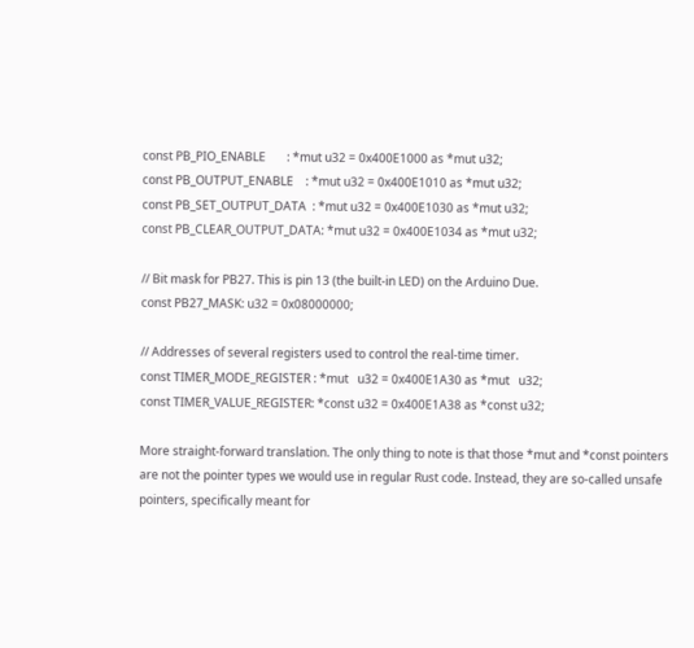const PB_PIO_ENABLE       : *mut u32 = 0x400E1000 as *mut u32;
const PB_OUTPUT_ENABLE    : *mut u32 = 0x400E1010 as *mut u32;
const PB_SET_OUTPUT_DATA  : *mut u32 = 0x400E1030 as *mut u32;
const PB_CLEAR_OUTPUT_DATA: *mut u32 = 0x400E1034 as *mut u32;

// Bit mask for PB27. This is pin 13 (the built-in LED) on the Arduino Due.
const PB27_MASK: u32 = 0x08000000;

// Addresses of several registers used to control the real-time timer.
const TIMER_MODE_REGISTER : *mut   u32 = 0x400E1A30 as *mut   u32;
const TIMER_VALUE_REGISTER: *const u32 = 0x400E1A38 as *const u32;

More straight-forward translation. The only thing to note is that those *mut and *const pointers are not the pointer types we would use in regular Rust code. Instead, they are so-called unsafe pointers, specifically meant for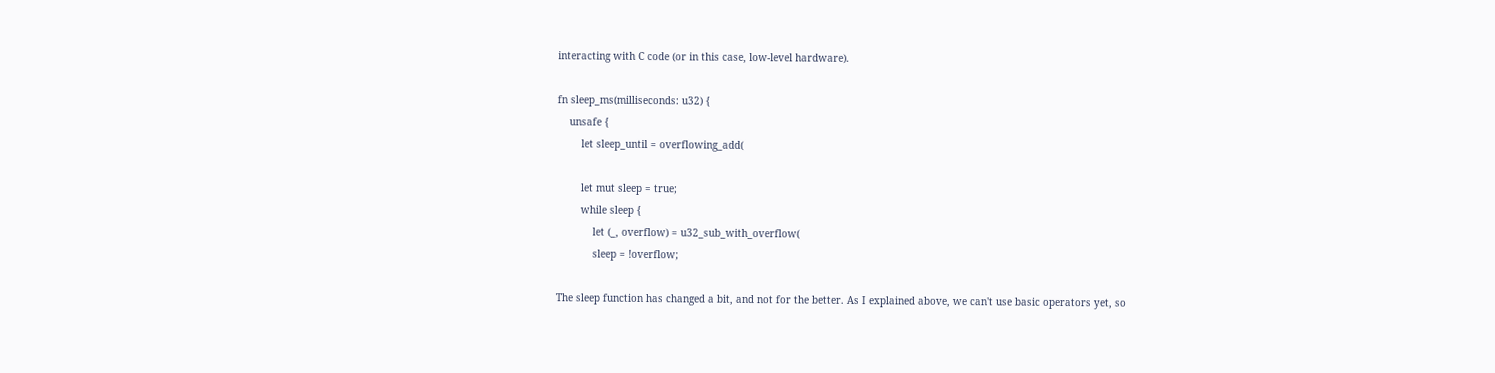interacting with C code (or in this case, low-level hardware).

fn sleep_ms(milliseconds: u32) {
    unsafe {
        let sleep_until = overflowing_add(

        let mut sleep = true;
        while sleep {
            let (_, overflow) = u32_sub_with_overflow(
            sleep = !overflow;

The sleep function has changed a bit, and not for the better. As I explained above, we can't use basic operators yet, so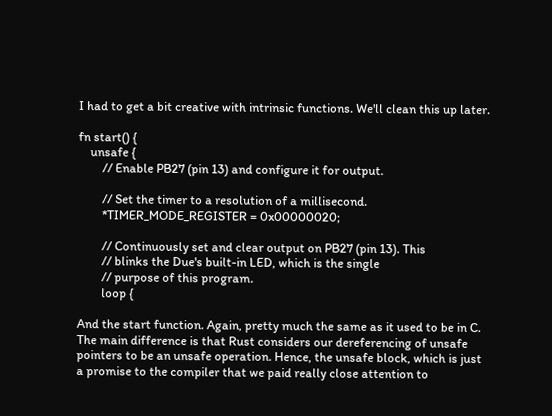I had to get a bit creative with intrinsic functions. We'll clean this up later.

fn start() {
    unsafe {
        // Enable PB27 (pin 13) and configure it for output.

        // Set the timer to a resolution of a millisecond.
        *TIMER_MODE_REGISTER = 0x00000020;

        // Continuously set and clear output on PB27 (pin 13). This
        // blinks the Due's built-in LED, which is the single
        // purpose of this program.
        loop {

And the start function. Again, pretty much the same as it used to be in C. The main difference is that Rust considers our dereferencing of unsafe pointers to be an unsafe operation. Hence, the unsafe block, which is just a promise to the compiler that we paid really close attention to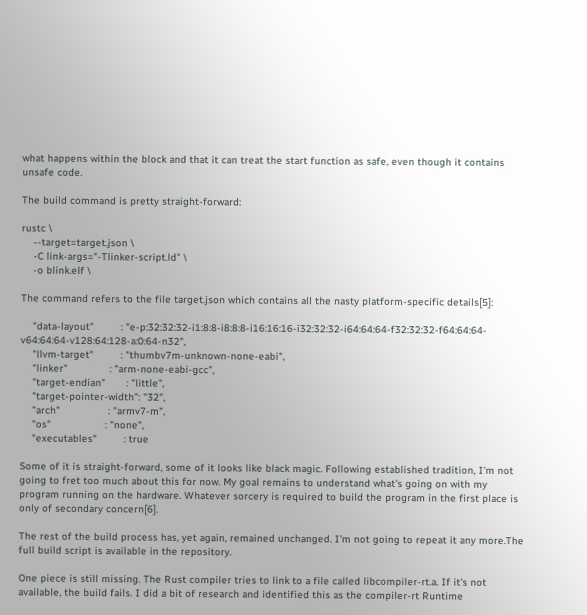what happens within the block and that it can treat the start function as safe, even though it contains unsafe code.

The build command is pretty straight-forward:

rustc \
    --target=target.json \
    -C link-args="-Tlinker-script.ld" \
    -o blink.elf \

The command refers to the file target.json which contains all the nasty platform-specific details[5]:

    "data-layout"         : "e-p:32:32:32-i1:8:8-i8:8:8-i16:16:16-i32:32:32-i64:64:64-f32:32:32-f64:64:64-v64:64:64-v128:64:128-a:0:64-n32",
    "llvm-target"         : "thumbv7m-unknown-none-eabi",
    "linker"              : "arm-none-eabi-gcc",
    "target-endian"       : "little",
    "target-pointer-width": "32",
    "arch"                : "armv7-m",
    "os"                  : "none",
    "executables"         : true

Some of it is straight-forward, some of it looks like black magic. Following established tradition, I'm not going to fret too much about this for now. My goal remains to understand what's going on with my program running on the hardware. Whatever sorcery is required to build the program in the first place is only of secondary concern[6].

The rest of the build process has, yet again, remained unchanged. I'm not going to repeat it any more.The full build script is available in the repository.

One piece is still missing. The Rust compiler tries to link to a file called libcompiler-rt.a. If it's not available, the build fails. I did a bit of research and identified this as the compiler-rt Runtime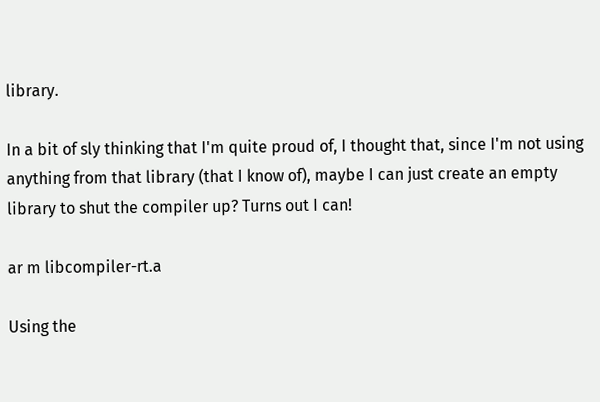library.

In a bit of sly thinking that I'm quite proud of, I thought that, since I'm not using anything from that library (that I know of), maybe I can just create an empty library to shut the compiler up? Turns out I can!

ar m libcompiler-rt.a

Using the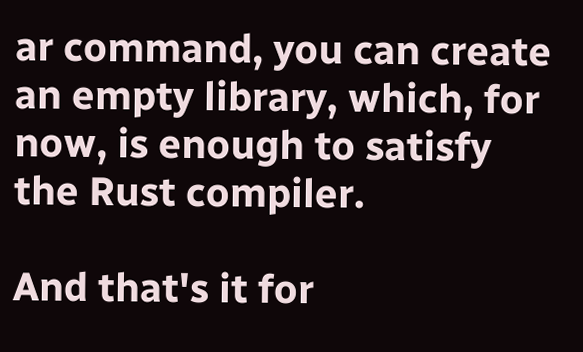ar command, you can create an empty library, which, for now, is enough to satisfy the Rust compiler.

And that's it for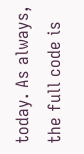today. As always, the full code is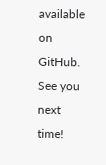available on GitHub. See you next time!